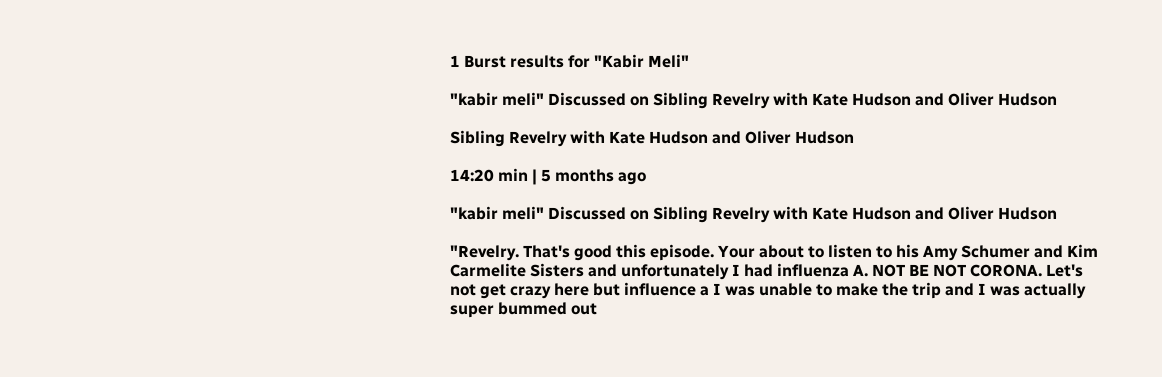1 Burst results for "Kabir Meli"

"kabir meli" Discussed on Sibling Revelry with Kate Hudson and Oliver Hudson

Sibling Revelry with Kate Hudson and Oliver Hudson

14:20 min | 5 months ago

"kabir meli" Discussed on Sibling Revelry with Kate Hudson and Oliver Hudson

"Revelry. That's good this episode. Your about to listen to his Amy Schumer and Kim Carmelite Sisters and unfortunately I had influenza A. NOT BE NOT CORONA. Let's not get crazy here but influence a I was unable to make the trip and I was actually super bummed out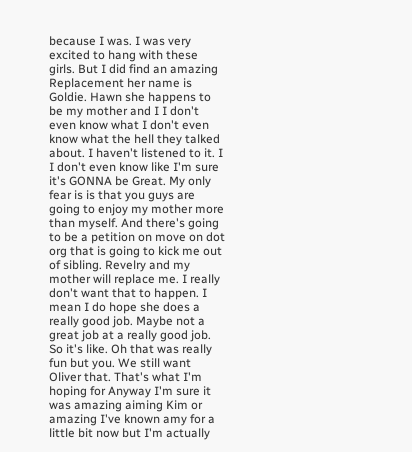because I was. I was very excited to hang with these girls. But I did find an amazing Replacement her name is Goldie. Hawn she happens to be my mother and I I don't even know what I don't even know what the hell they talked about. I haven't listened to it. I I don't even know like I'm sure it's GONNA be Great. My only fear is is that you guys are going to enjoy my mother more than myself. And there's going to be a petition on move on dot org that is going to kick me out of sibling. Revelry and my mother will replace me. I really don't want that to happen. I mean I do hope she does a really good job. Maybe not a great job at a really good job. So it's like. Oh that was really fun but you. We still want Oliver that. That's what I'm hoping for Anyway I'm sure it was amazing aiming Kim or amazing I've known amy for a little bit now but I'm actually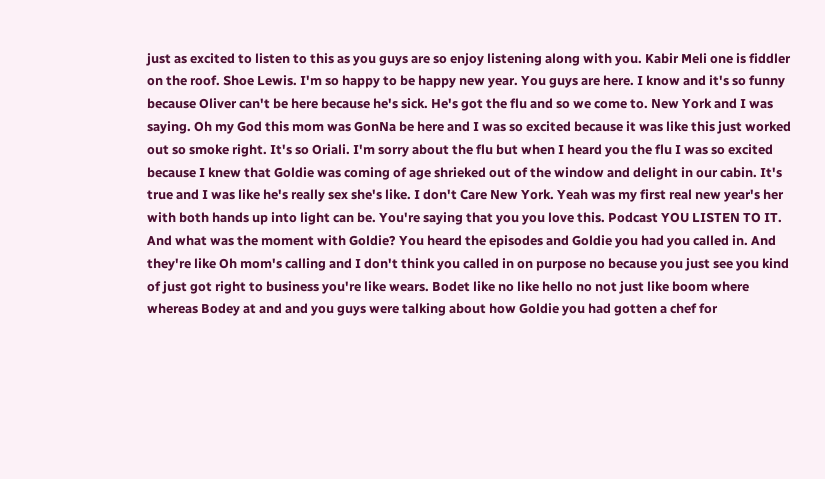just as excited to listen to this as you guys are so enjoy listening along with you. Kabir Meli one is fiddler on the roof. Shoe Lewis. I'm so happy to be happy new year. You guys are here. I know and it's so funny because Oliver can't be here because he's sick. He's got the flu and so we come to. New York and I was saying. Oh my God this mom was GonNa be here and I was so excited because it was like this just worked out so smoke right. It's so Oriali. I'm sorry about the flu but when I heard you the flu I was so excited because I knew that Goldie was coming of age shrieked out of the window and delight in our cabin. It's true and I was like he's really sex she's like. I don't Care New York. Yeah was my first real new year's her with both hands up into light can be. You're saying that you you love this. Podcast YOU LISTEN TO IT. And what was the moment with Goldie? You heard the episodes and Goldie you had you called in. And they're like Oh mom's calling and I don't think you called in on purpose no because you just see you kind of just got right to business you're like wears. Bodet like no like hello no not just like boom where whereas Bodey at and and you guys were talking about how Goldie you had gotten a chef for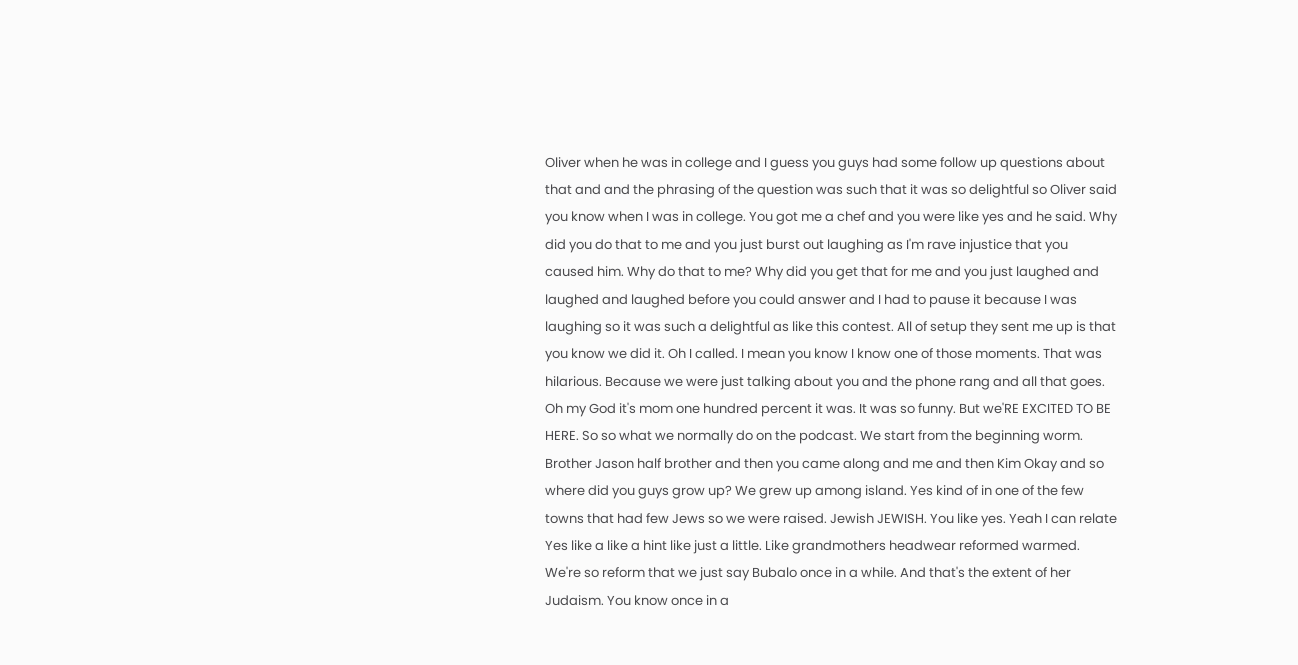Oliver when he was in college and I guess you guys had some follow up questions about that and and the phrasing of the question was such that it was so delightful so Oliver said you know when I was in college. You got me a chef and you were like yes and he said. Why did you do that to me and you just burst out laughing as I'm rave injustice that you caused him. Why do that to me? Why did you get that for me and you just laughed and laughed and laughed before you could answer and I had to pause it because I was laughing so it was such a delightful as like this contest. All of setup they sent me up is that you know we did it. Oh I called. I mean you know I know one of those moments. That was hilarious. Because we were just talking about you and the phone rang and all that goes. Oh my God it's mom one hundred percent it was. It was so funny. But we'RE EXCITED TO BE HERE. So so what we normally do on the podcast. We start from the beginning worm. Brother Jason half brother and then you came along and me and then Kim Okay and so where did you guys grow up? We grew up among island. Yes kind of in one of the few towns that had few Jews so we were raised. Jewish JEWISH. You like yes. Yeah I can relate Yes like a like a hint like just a little. Like grandmothers headwear reformed warmed. We're so reform that we just say Bubalo once in a while. And that's the extent of her Judaism. You know once in a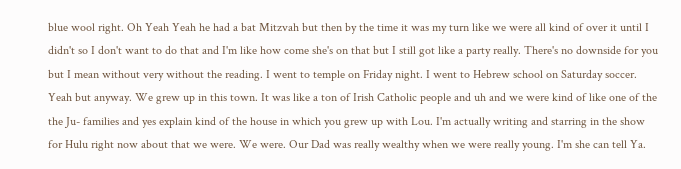blue wool right. Oh Yeah Yeah he had a bat Mitzvah but then by the time it was my turn like we were all kind of over it until I didn't so I don't want to do that and I'm like how come she's on that but I still got like a party really. There's no downside for you but I mean without very without the reading. I went to temple on Friday night. I went to Hebrew school on Saturday soccer. Yeah but anyway. We grew up in this town. It was like a ton of Irish Catholic people and uh and we were kind of like one of the the Ju- families and yes explain kind of the house in which you grew up with Lou. I'm actually writing and starring in the show for Hulu right now about that we were. We were. Our Dad was really wealthy when we were really young. I'm she can tell Ya.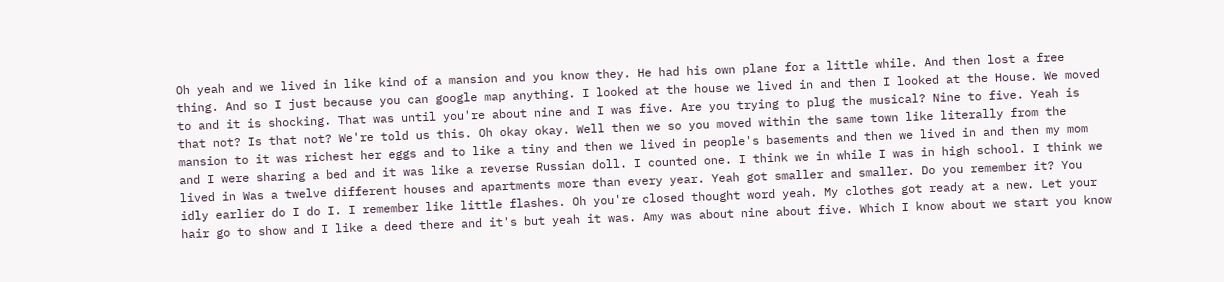Oh yeah and we lived in like kind of a mansion and you know they. He had his own plane for a little while. And then lost a free thing. And so I just because you can google map anything. I looked at the house we lived in and then I looked at the House. We moved to and it is shocking. That was until you're about nine and I was five. Are you trying to plug the musical? Nine to five. Yeah is that not? Is that not? We're told us this. Oh okay okay. Well then we so you moved within the same town like literally from the mansion to it was richest her eggs and to like a tiny and then we lived in people's basements and then we lived in and then my mom and I were sharing a bed and it was like a reverse Russian doll. I counted one. I think we in while I was in high school. I think we lived in Was a twelve different houses and apartments more than every year. Yeah got smaller and smaller. Do you remember it? You idly earlier do I do I. I remember like little flashes. Oh you're closed thought word yeah. My clothes got ready at a new. Let your hair go to show and I like a deed there and it's but yeah it was. Amy was about nine about five. Which I know about we start you know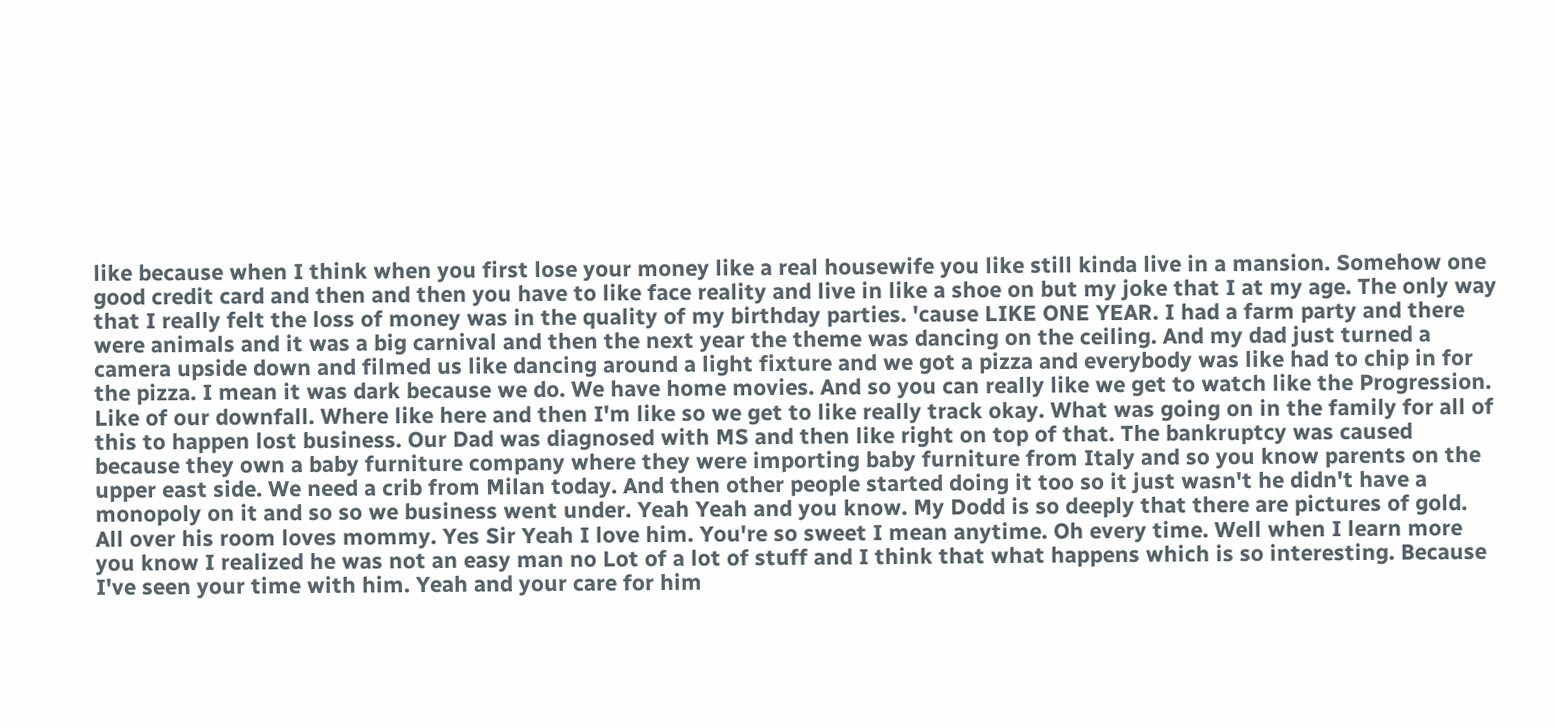like because when I think when you first lose your money like a real housewife you like still kinda live in a mansion. Somehow one good credit card and then and then you have to like face reality and live in like a shoe on but my joke that I at my age. The only way that I really felt the loss of money was in the quality of my birthday parties. 'cause LIKE ONE YEAR. I had a farm party and there were animals and it was a big carnival and then the next year the theme was dancing on the ceiling. And my dad just turned a camera upside down and filmed us like dancing around a light fixture and we got a pizza and everybody was like had to chip in for the pizza. I mean it was dark because we do. We have home movies. And so you can really like we get to watch like the Progression. Like of our downfall. Where like here and then I'm like so we get to like really track okay. What was going on in the family for all of this to happen lost business. Our Dad was diagnosed with MS and then like right on top of that. The bankruptcy was caused because they own a baby furniture company where they were importing baby furniture from Italy and so you know parents on the upper east side. We need a crib from Milan today. And then other people started doing it too so it just wasn't he didn't have a monopoly on it and so so we business went under. Yeah Yeah and you know. My Dodd is so deeply that there are pictures of gold. All over his room loves mommy. Yes Sir Yeah I love him. You're so sweet I mean anytime. Oh every time. Well when I learn more you know I realized he was not an easy man no Lot of a lot of stuff and I think that what happens which is so interesting. Because I've seen your time with him. Yeah and your care for him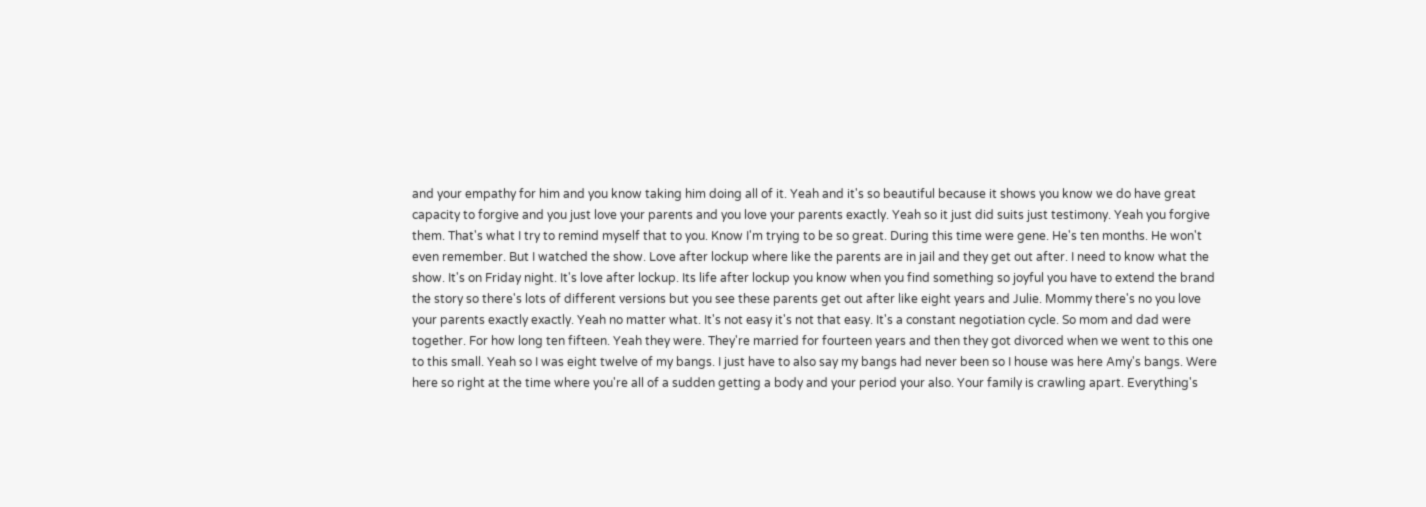and your empathy for him and you know taking him doing all of it. Yeah and it's so beautiful because it shows you know we do have great capacity to forgive and you just love your parents and you love your parents exactly. Yeah so it just did suits just testimony. Yeah you forgive them. That's what I try to remind myself that to you. Know I'm trying to be so great. During this time were gene. He's ten months. He won't even remember. But I watched the show. Love after lockup where like the parents are in jail and they get out after. I need to know what the show. It's on Friday night. It's love after lockup. Its life after lockup you know when you find something so joyful you have to extend the brand the story so there's lots of different versions but you see these parents get out after like eight years and Julie. Mommy there's no you love your parents exactly exactly. Yeah no matter what. It's not easy it's not that easy. It's a constant negotiation cycle. So mom and dad were together. For how long ten fifteen. Yeah they were. They're married for fourteen years and then they got divorced when we went to this one to this small. Yeah so I was eight twelve of my bangs. I just have to also say my bangs had never been so I house was here Amy's bangs. Were here so right at the time where you're all of a sudden getting a body and your period your also. Your family is crawling apart. Everything's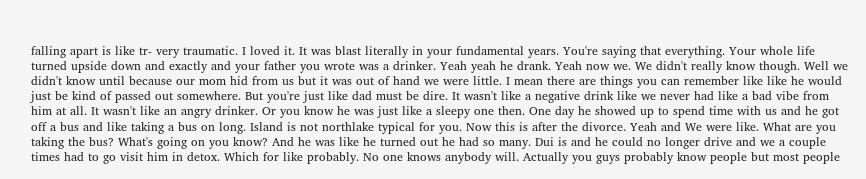falling apart is like tr- very traumatic. I loved it. It was blast literally in your fundamental years. You're saying that everything. Your whole life turned upside down and exactly and your father you wrote was a drinker. Yeah yeah he drank. Yeah now we. We didn't really know though. Well we didn't know until because our mom hid from us but it was out of hand we were little. I mean there are things you can remember like like he would just be kind of passed out somewhere. But you're just like dad must be dire. It wasn't like a negative drink like we never had like a bad vibe from him at all. It wasn't like an angry drinker. Or you know he was just like a sleepy one then. One day he showed up to spend time with us and he got off a bus and like taking a bus on long. Island is not northlake typical for you. Now this is after the divorce. Yeah and We were like. What are you taking the bus? What's going on you know? And he was like he turned out he had so many. Dui is and he could no longer drive and we a couple times had to go visit him in detox. Which for like probably. No one knows anybody will. Actually you guys probably know people but most people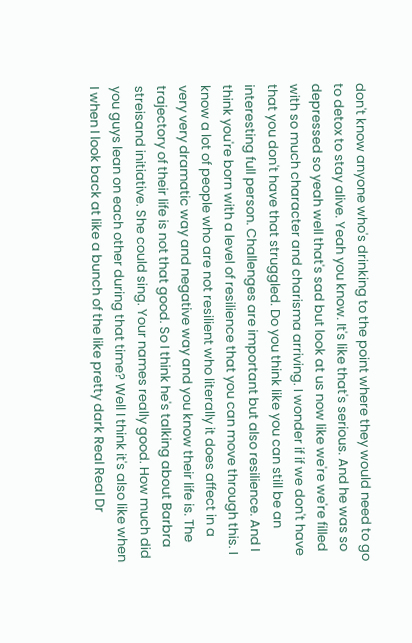don't know anyone who's drinking to the point where they would need to go to detox to stay alive. Yeah you know. It's like that's serious. And he was so depressed so yeah well that's sad but look at us now like we're we're filled with so much character and charisma arriving. I wonder if if we don't have that you don't have that struggled. Do you think like you can still be an interesting full person. Challenges are important but also resilience. And I think you're born with a level of resilience that you can move through this. I know a lot of people who are not resilient who literally it does affect in a very very dramatic way and negative way and you know their life is. The trajectory of their life is not that good. So I think he's talking about Barbra streisand initiative. She could sing. Your names really good. How much did you guys lean on each other during that time? Well I think it's also like when I when I look back at like a bunch of the like pretty dark Real Real Dr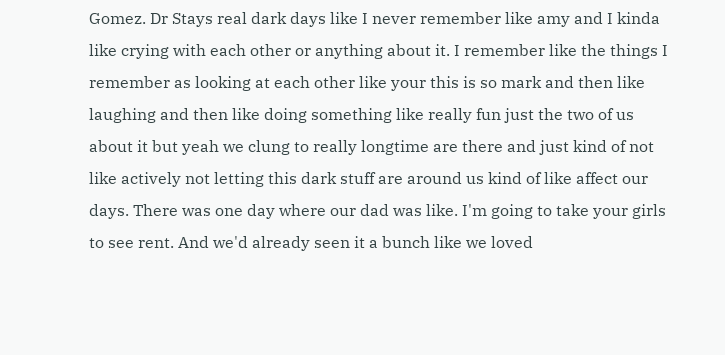Gomez. Dr Stays real dark days like I never remember like amy and I kinda like crying with each other or anything about it. I remember like the things I remember as looking at each other like your this is so mark and then like laughing and then like doing something like really fun just the two of us about it but yeah we clung to really longtime are there and just kind of not like actively not letting this dark stuff are around us kind of like affect our days. There was one day where our dad was like. I'm going to take your girls to see rent. And we'd already seen it a bunch like we loved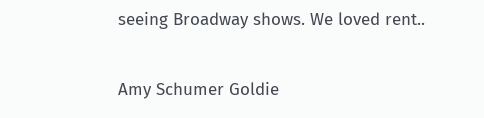seeing Broadway shows. We loved rent..

Amy Schumer Goldie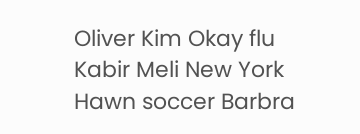Oliver Kim Okay flu Kabir Meli New York Hawn soccer Barbra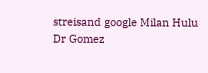streisand google Milan Hulu Dr Gomez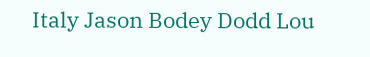Italy Jason Bodey Dodd Lou